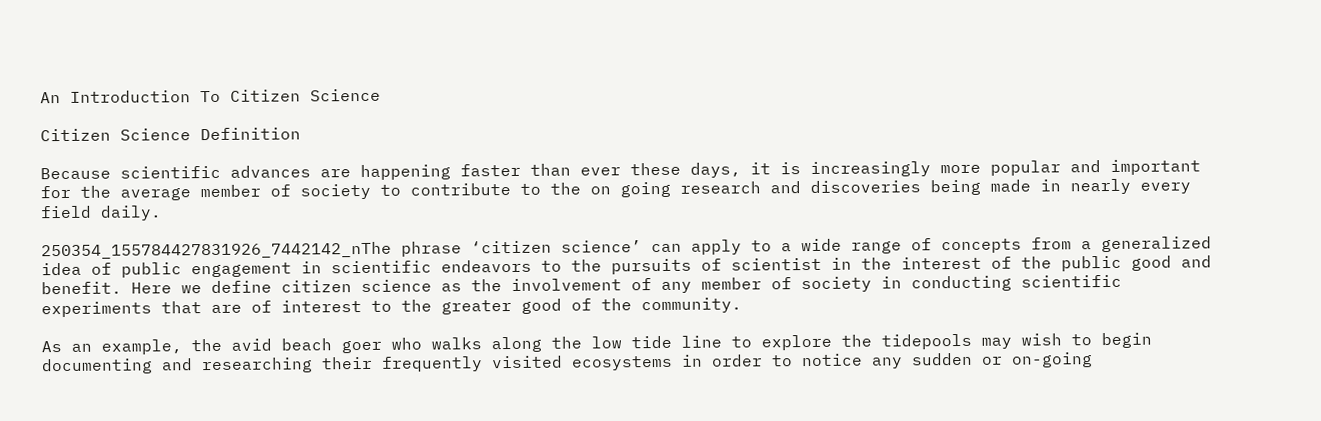An Introduction To Citizen Science

Citizen Science Definition

Because scientific advances are happening faster than ever these days, it is increasingly more popular and important for the average member of society to contribute to the on going research and discoveries being made in nearly every field daily.

250354_155784427831926_7442142_nThe phrase ‘citizen science’ can apply to a wide range of concepts from a generalized idea of public engagement in scientific endeavors to the pursuits of scientist in the interest of the public good and benefit. Here we define citizen science as the involvement of any member of society in conducting scientific experiments that are of interest to the greater good of the community.

As an example, the avid beach goer who walks along the low tide line to explore the tidepools may wish to begin documenting and researching their frequently visited ecosystems in order to notice any sudden or on-going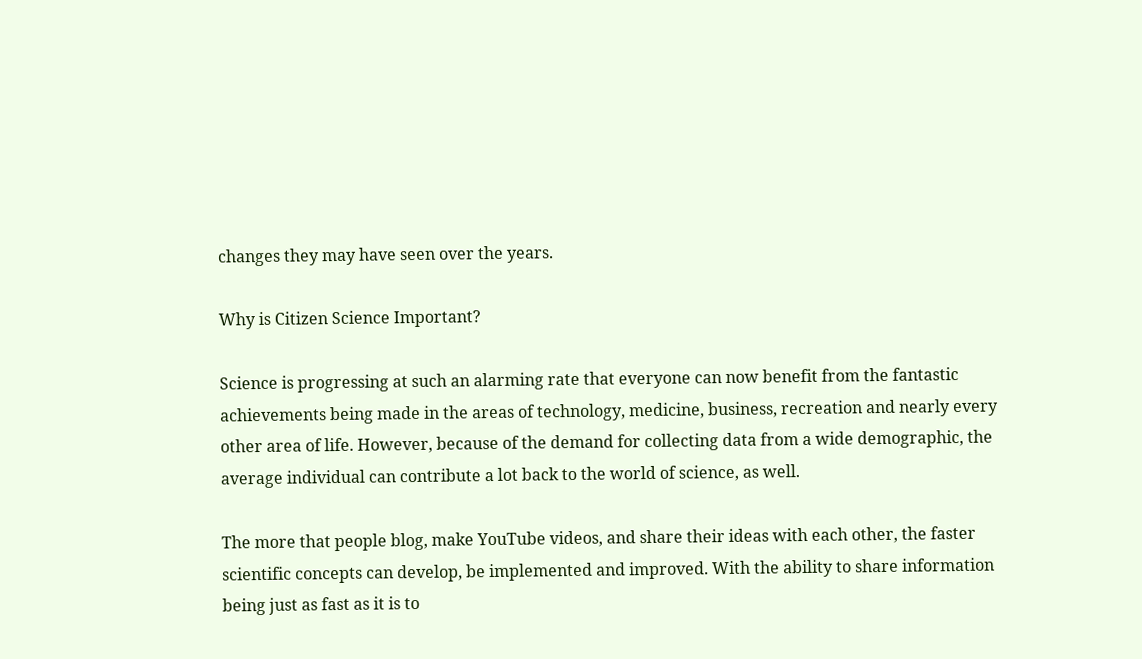changes they may have seen over the years.

Why is Citizen Science Important?

Science is progressing at such an alarming rate that everyone can now benefit from the fantastic achievements being made in the areas of technology, medicine, business, recreation and nearly every other area of life. However, because of the demand for collecting data from a wide demographic, the average individual can contribute a lot back to the world of science, as well.

The more that people blog, make YouTube videos, and share their ideas with each other, the faster scientific concepts can develop, be implemented and improved. With the ability to share information being just as fast as it is to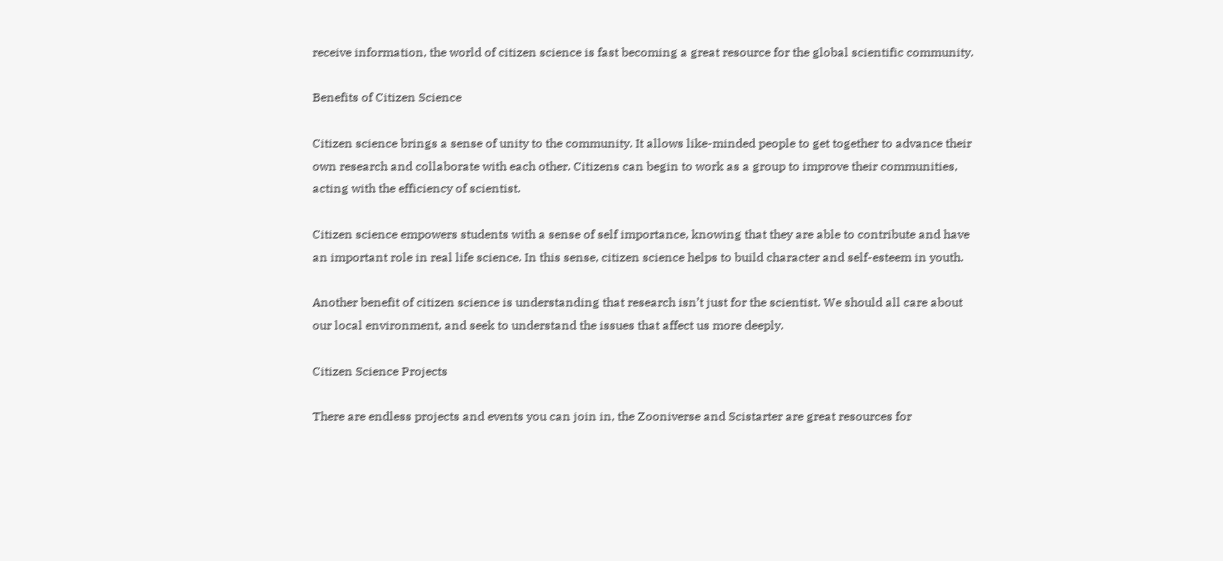receive information, the world of citizen science is fast becoming a great resource for the global scientific community.

Benefits of Citizen Science

Citizen science brings a sense of unity to the community. It allows like-minded people to get together to advance their own research and collaborate with each other. Citizens can begin to work as a group to improve their communities, acting with the efficiency of scientist.

Citizen science empowers students with a sense of self importance, knowing that they are able to contribute and have an important role in real life science. In this sense, citizen science helps to build character and self-esteem in youth.

Another benefit of citizen science is understanding that research isn’t just for the scientist. We should all care about our local environment, and seek to understand the issues that affect us more deeply.

Citizen Science Projects

There are endless projects and events you can join in, the Zooniverse and Scistarter are great resources for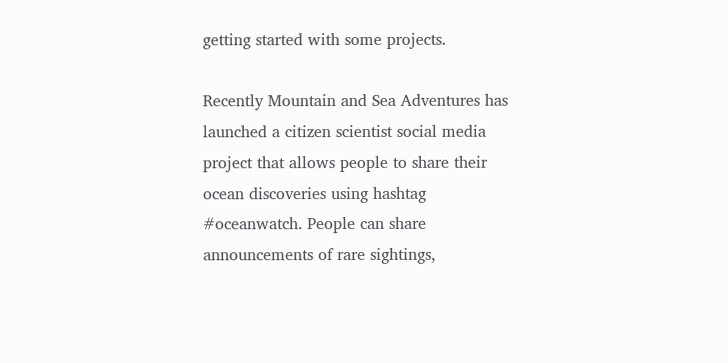getting started with some projects.

Recently Mountain and Sea Adventures has launched a citizen scientist social media project that allows people to share their ocean discoveries using hashtag #oceanwatch. People can share announcements of rare sightings,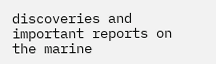discoveries and important reports on the marine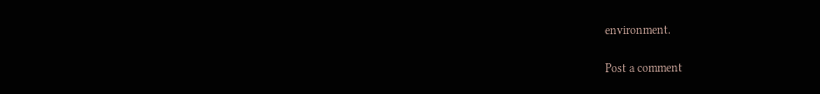environment.

Post a comment